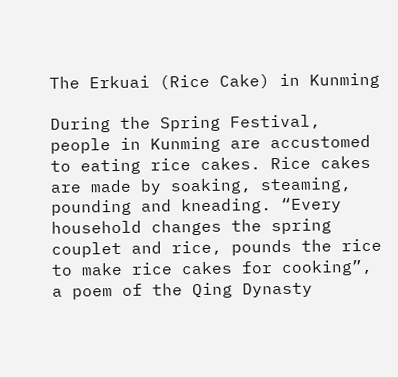The Erkuai (Rice Cake) in Kunming

During the Spring Festival, people in Kunming are accustomed to eating rice cakes. Rice cakes are made by soaking, steaming, pounding and kneading. “Every household changes the spring couplet and rice, pounds the rice to make rice cakes for cooking”, a poem of the Qing Dynasty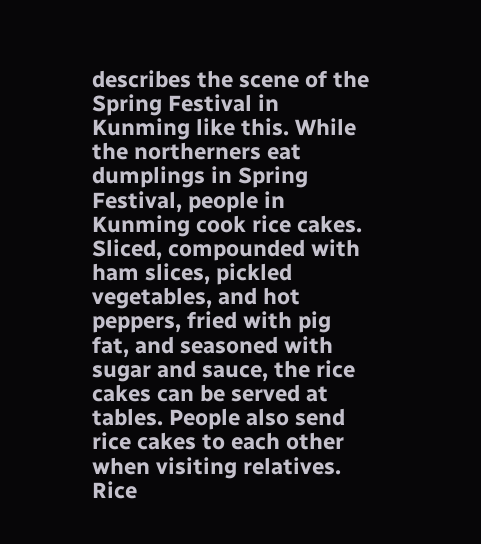describes the scene of the Spring Festival in Kunming like this. While the northerners eat dumplings in Spring Festival, people in Kunming cook rice cakes. Sliced, compounded with ham slices, pickled vegetables, and hot peppers, fried with pig fat, and seasoned with sugar and sauce, the rice cakes can be served at tables. People also send rice cakes to each other when visiting relatives. Rice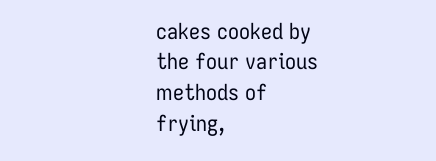cakes cooked by the four various methods of frying,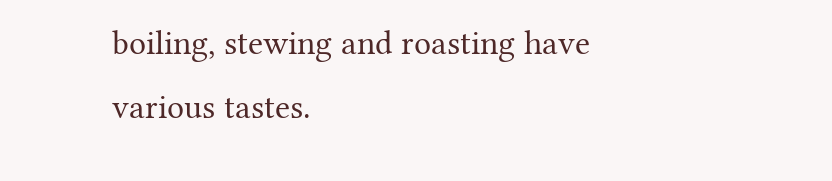boiling, stewing and roasting have various tastes.